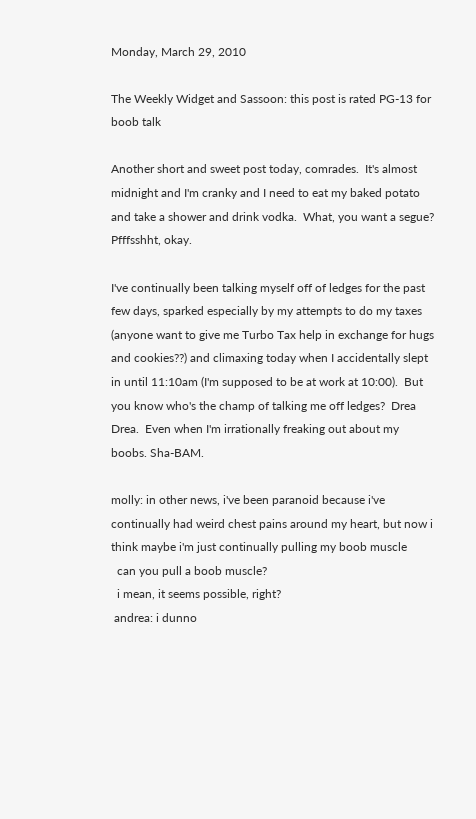Monday, March 29, 2010

The Weekly Widget and Sassoon: this post is rated PG-13 for boob talk

Another short and sweet post today, comrades.  It's almost midnight and I'm cranky and I need to eat my baked potato and take a shower and drink vodka.  What, you want a segue?  Pfffsshht, okay.

I've continually been talking myself off of ledges for the past few days, sparked especially by my attempts to do my taxes (anyone want to give me Turbo Tax help in exchange for hugs and cookies??) and climaxing today when I accidentally slept in until 11:10am (I'm supposed to be at work at 10:00).  But you know who's the champ of talking me off ledges?  Drea Drea.  Even when I'm irrationally freaking out about my boobs. Sha-BAM.

molly: in other news, i've been paranoid because i've continually had weird chest pains around my heart, but now i think maybe i'm just continually pulling my boob muscle
  can you pull a boob muscle?
  i mean, it seems possible, right?
 andrea: i dunno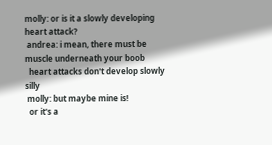molly: or is it a slowly developing heart attack?
 andrea: i mean, there must be muscle underneath your boob
  heart attacks don't develop slowly silly
 molly: but maybe mine is!
  or it's a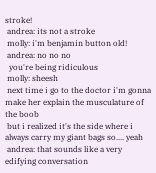stroke!
 andrea: its not a stroke
 molly: i'm benjamin button old!
 andrea: no no no
  you're being ridiculous
 molly: sheesh
 next time i go to the doctor i'm gonna make her explain the musculature of the boob
 but i realized it's the side where i always carry my giant bags so.... yeah
 andrea: that sounds like a very edifying conversation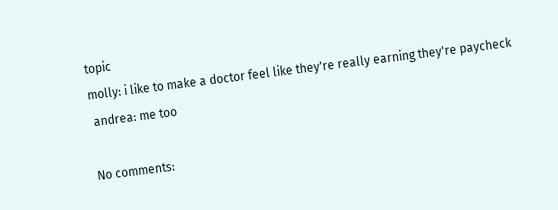topic
molly: i like to make a doctor feel like they're really earning they're paycheck
 andrea: me too

No comments: